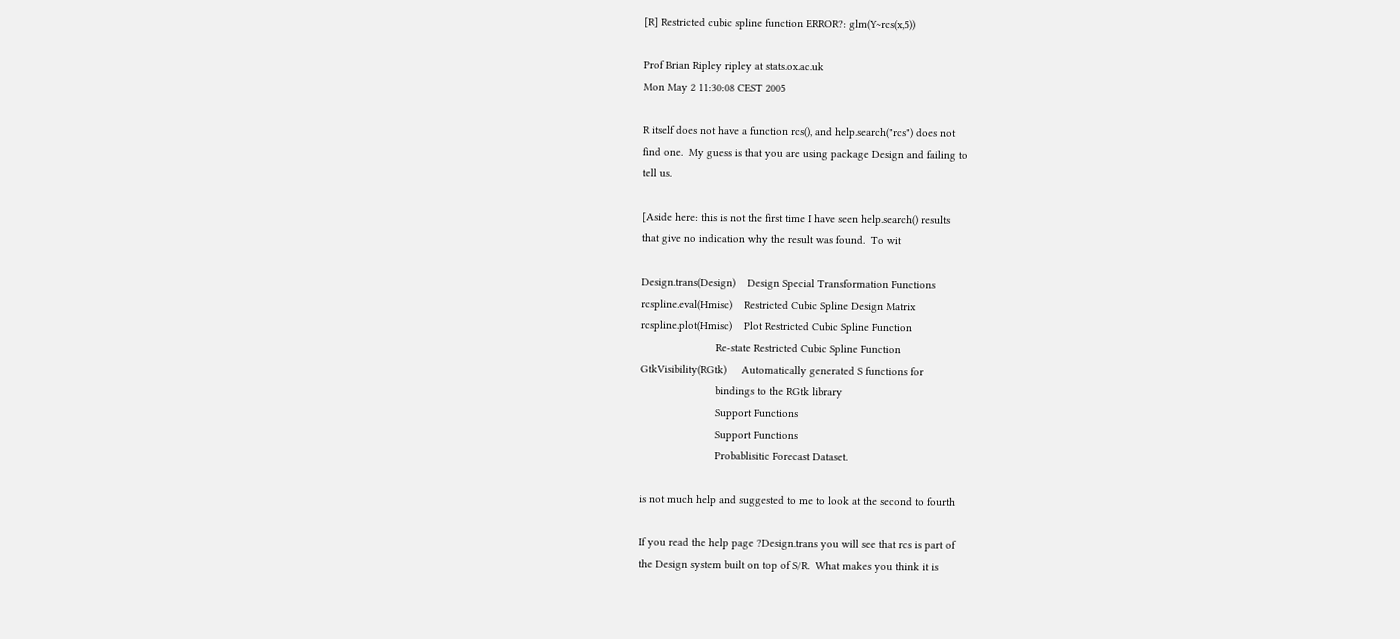[R] Restricted cubic spline function ERROR?: glm(Y~rcs(x,5))

Prof Brian Ripley ripley at stats.ox.ac.uk
Mon May 2 11:30:08 CEST 2005

R itself does not have a function rcs(), and help.search("rcs") does not
find one.  My guess is that you are using package Design and failing to
tell us.

[Aside here: this is not the first time I have seen help.search() results
that give no indication why the result was found.  To wit

Design.trans(Design)    Design Special Transformation Functions
rcspline.eval(Hmisc)    Restricted Cubic Spline Design Matrix
rcspline.plot(Hmisc)    Plot Restricted Cubic Spline Function
                         Re-state Restricted Cubic Spline Function
GtkVisibility(RGtk)     Automatically generated S functions for
                         bindings to the RGtk library
                         Support Functions
                         Support Functions
                         Probablisitic Forecast Dataset.

is not much help and suggested to me to look at the second to fourth

If you read the help page ?Design.trans you will see that rcs is part of
the Design system built on top of S/R.  What makes you think it is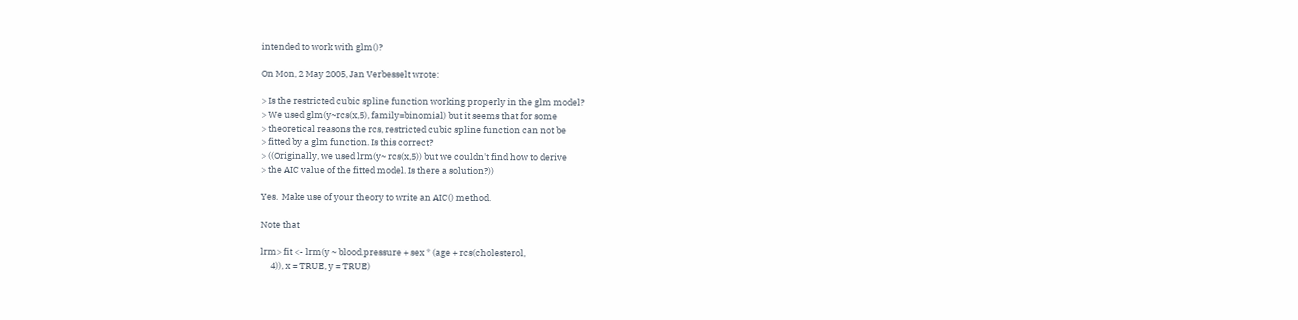intended to work with glm()?

On Mon, 2 May 2005, Jan Verbesselt wrote:

> Is the restricted cubic spline function working properly in the glm model?
> We used glm(y~rcs(x,5), family=binomial) but it seems that for some
> theoretical reasons the rcs, restricted cubic spline function can not be
> fitted by a glm function. Is this correct?
> ((Originally, we used lrm(y~ rcs(x,5)) but we couldn't find how to derive
> the AIC value of the fitted model. Is there a solution?))

Yes.  Make use of your theory to write an AIC() method.

Note that

lrm> fit <- lrm(y ~ blood.pressure + sex * (age + rcs(cholesterol,
     4)), x = TRUE, y = TRUE)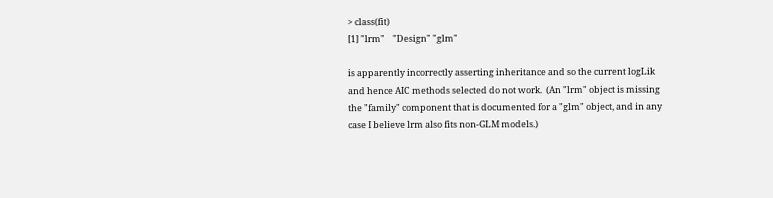> class(fit)
[1] "lrm"    "Design" "glm"

is apparently incorrectly asserting inheritance and so the current logLik
and hence AIC methods selected do not work.  (An "lrm" object is missing
the "family" component that is documented for a "glm" object, and in any
case I believe lrm also fits non-GLM models.)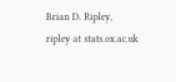Brian D. Ripley,                  ripley at stats.ox.ac.uk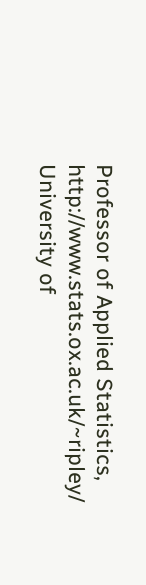Professor of Applied Statistics,  http://www.stats.ox.ac.uk/~ripley/
University of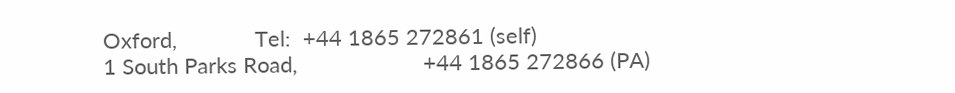Oxford,             Tel:  +44 1865 272861 (self)
1 South Parks Road,                     +44 1865 272866 (PA)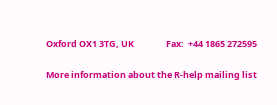Oxford OX1 3TG, UK                Fax:  +44 1865 272595

More information about the R-help mailing list